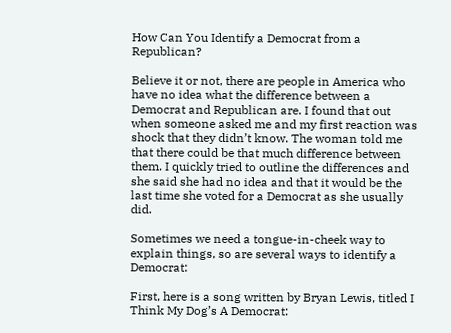How Can You Identify a Democrat from a Republican?

Believe it or not, there are people in America who have no idea what the difference between a Democrat and Republican are. I found that out when someone asked me and my first reaction was shock that they didn’t know. The woman told me that there could be that much difference between them. I quickly tried to outline the differences and she said she had no idea and that it would be the last time she voted for a Democrat as she usually did.

Sometimes we need a tongue-in-cheek way to explain things, so are several ways to identify a Democrat:

First, here is a song written by Bryan Lewis, titled I Think My Dog’s A Democrat: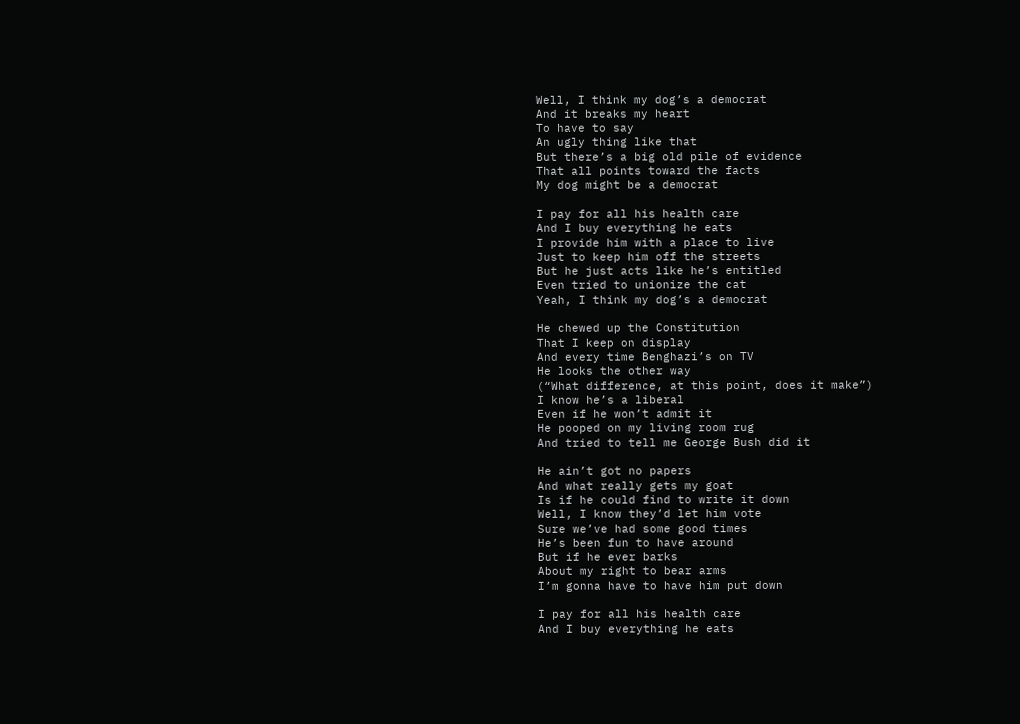Well, I think my dog’s a democrat
And it breaks my heart
To have to say
An ugly thing like that
But there’s a big old pile of evidence
That all points toward the facts
My dog might be a democrat

I pay for all his health care
And I buy everything he eats
I provide him with a place to live
Just to keep him off the streets
But he just acts like he’s entitled
Even tried to unionize the cat
Yeah, I think my dog’s a democrat

He chewed up the Constitution
That I keep on display
And every time Benghazi’s on TV
He looks the other way
(“What difference, at this point, does it make”)
I know he’s a liberal
Even if he won’t admit it
He pooped on my living room rug
And tried to tell me George Bush did it

He ain’t got no papers
And what really gets my goat
Is if he could find to write it down
Well, I know they’d let him vote
Sure we’ve had some good times
He’s been fun to have around
But if he ever barks
About my right to bear arms
I’m gonna have to have him put down

I pay for all his health care
And I buy everything he eats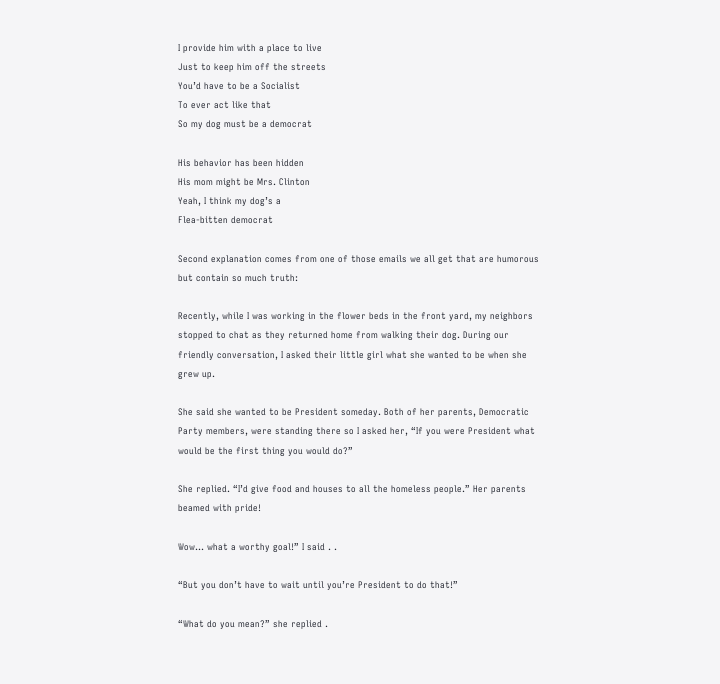I provide him with a place to live
Just to keep him off the streets
You’d have to be a Socialist
To ever act like that
So my dog must be a democrat

His behavior has been hidden
His mom might be Mrs. Clinton
Yeah, I think my dog’s a
Flea-bitten democrat

Second explanation comes from one of those emails we all get that are humorous but contain so much truth:

Recently, while I was working in the flower beds in the front yard, my neighbors stopped to chat as they returned home from walking their dog. During our friendly conversation, I asked their little girl what she wanted to be when she grew up.

She said she wanted to be President someday. Both of her parents, Democratic Party members, were standing there so I asked her, “If you were President what would be the first thing you would do?”

She replied. “I’d give food and houses to all the homeless people.” Her parents beamed with pride!

Wow… what a worthy goal!” I said . .

“But you don’t have to wait until you’re President to do that!”

“What do you mean?” she replied .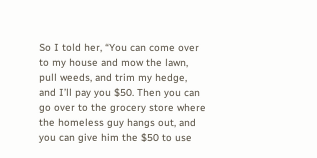So I told her, “You can come over to my house and mow the lawn, pull weeds, and trim my hedge, and I’ll pay you $50. Then you can go over to the grocery store where the homeless guy hangs out, and you can give him the $50 to use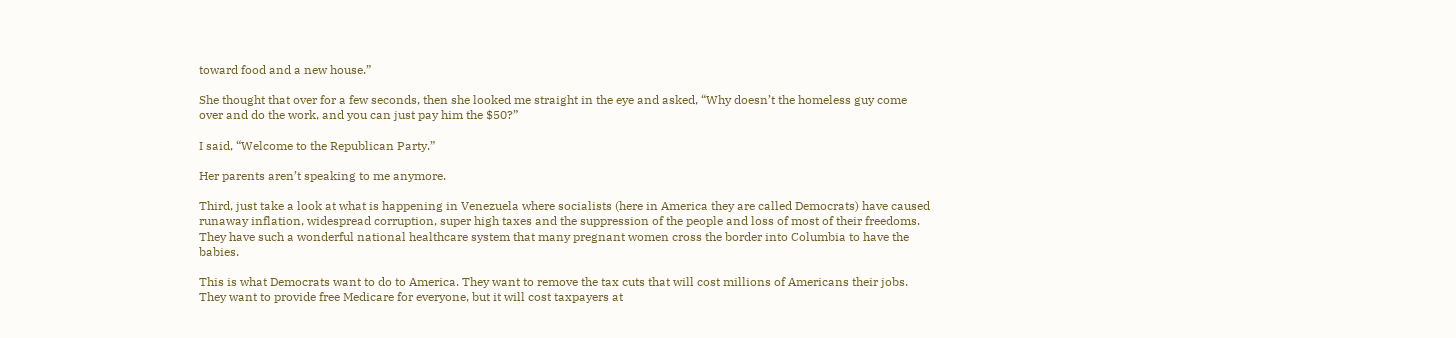toward food and a new house.”

She thought that over for a few seconds, then she looked me straight in the eye and asked, “Why doesn’t the homeless guy come over and do the work, and you can just pay him the $50?”

I said, “Welcome to the Republican Party.”

Her parents aren’t speaking to me anymore.

Third, just take a look at what is happening in Venezuela where socialists (here in America they are called Democrats) have caused runaway inflation, widespread corruption, super high taxes and the suppression of the people and loss of most of their freedoms. They have such a wonderful national healthcare system that many pregnant women cross the border into Columbia to have the babies.

This is what Democrats want to do to America. They want to remove the tax cuts that will cost millions of Americans their jobs. They want to provide free Medicare for everyone, but it will cost taxpayers at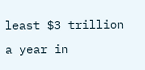least $3 trillion a year in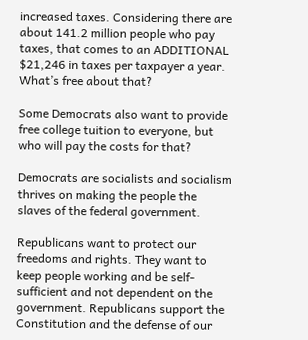increased taxes. Considering there are about 141.2 million people who pay taxes, that comes to an ADDITIONAL $21,246 in taxes per taxpayer a year. What’s free about that?

Some Democrats also want to provide free college tuition to everyone, but who will pay the costs for that?

Democrats are socialists and socialism thrives on making the people the slaves of the federal government.

Republicans want to protect our freedoms and rights. They want to keep people working and be self-sufficient and not dependent on the government. Republicans support the Constitution and the defense of our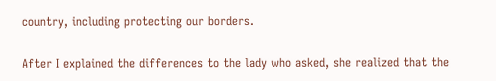country, including protecting our borders.

After I explained the differences to the lady who asked, she realized that the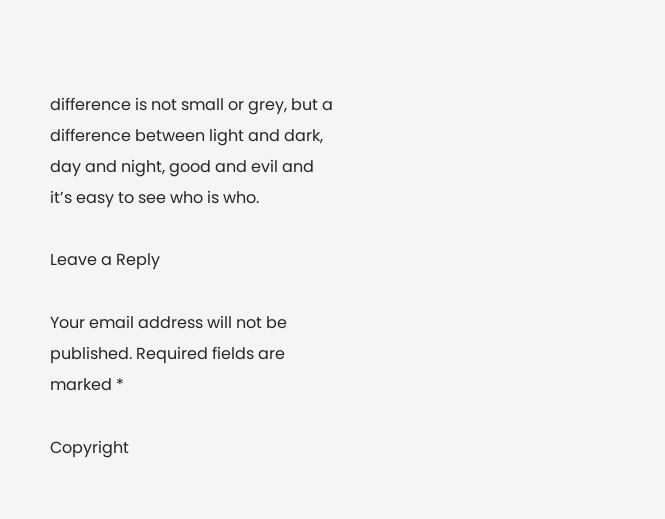difference is not small or grey, but a difference between light and dark, day and night, good and evil and it’s easy to see who is who.

Leave a Reply

Your email address will not be published. Required fields are marked *

Copyright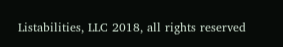Listabilities, LLC 2018, all rights reserved